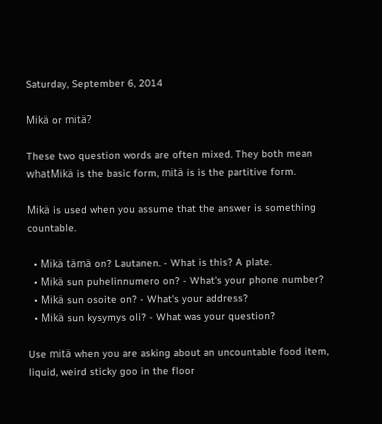Saturday, September 6, 2014

Mikä or mitä?

These two question words are often mixed. They both mean whatMikä is the basic form, mitä is is the partitive form.

Mikä is used when you assume that the answer is something countable.

  • Mikä tämä on? Lautanen. - What is this? A plate.
  • Mikä sun puhelinnumero on? - What's your phone number?
  • Mikä sun osoite on? - What's your address?
  • Mikä sun kysymys oli? - What was your question?

Use mitä when you are asking about an uncountable food item, liquid, weird sticky goo in the floor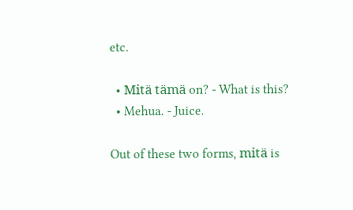etc.

  • Mitä tämä on? - What is this?
  • Mehua. - Juice.

Out of these two forms, mitä is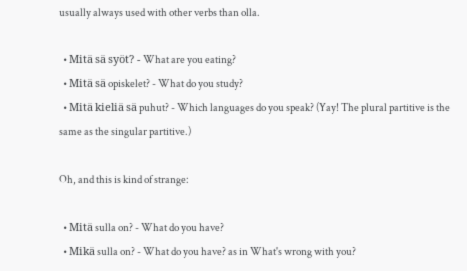usually always used with other verbs than olla.

  • Mitä sä syöt? - What are you eating?
  • Mitä sä opiskelet? - What do you study?
  • Mitä kieliä sä puhut? - Which languages do you speak? (Yay! The plural partitive is the same as the singular partitive.)

Oh, and this is kind of strange:

  • Mitä sulla on? - What do you have?
  • Mikä sulla on? - What do you have? as in What's wrong with you?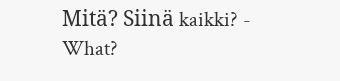Mitä? Siinä kaikki? - What?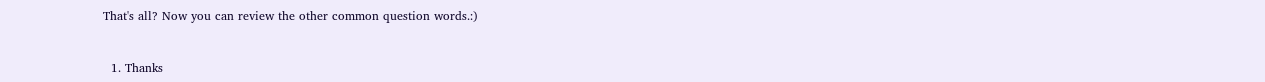That's all? Now you can review the other common question words.:)


  1. Thanks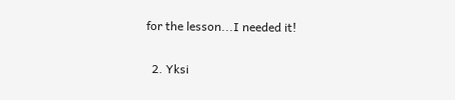for the lesson...I needed it!

  2. Yksi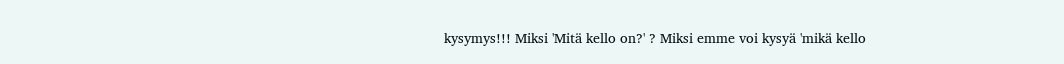kysymys!!! Miksi 'Mitä kello on?' ? Miksi emme voi kysyä 'mikä kello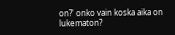on?' onko vain koska aika on lukematon?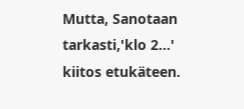Mutta, Sanotaan tarkasti,'klo 2...' kiitos etukäteen.